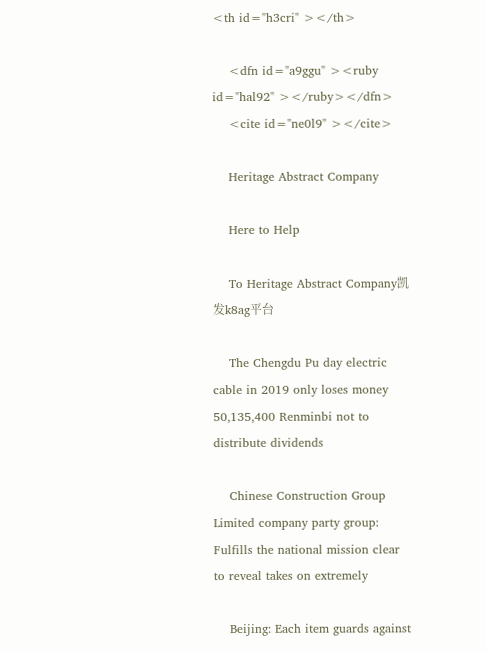<th id="h3cri" ></th>

    <dfn id="a9ggu" ><ruby id="hal92" ></ruby></dfn>
    <cite id="ne0l9" ></cite>

    Heritage Abstract Company

    Here to Help

    To Heritage Abstract Company凯发k8ag平台

    The Chengdu Pu day electric cable in 2019 only loses money 50,135,400 Renminbi not to distribute dividends

    Chinese Construction Group Limited company party group: Fulfills the national mission clear to reveal takes on extremely

    Beijing: Each item guards against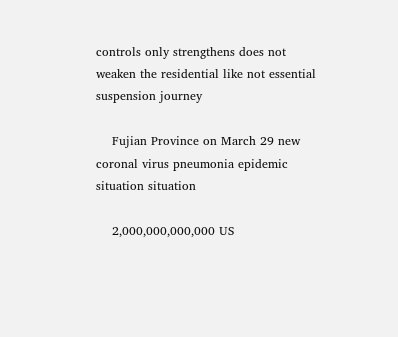controls only strengthens does not weaken the residential like not essential suspension journey

    Fujian Province on March 29 new coronal virus pneumonia epidemic situation situation

    2,000,000,000,000 US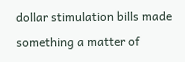dollar stimulation bills made something a matter of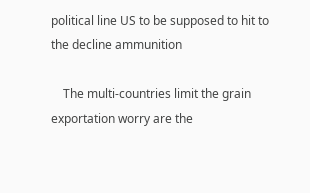political line US to be supposed to hit to the decline ammunition

    The multi-countries limit the grain exportation worry are the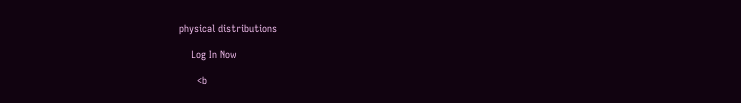physical distributions

    Log In Now

      <b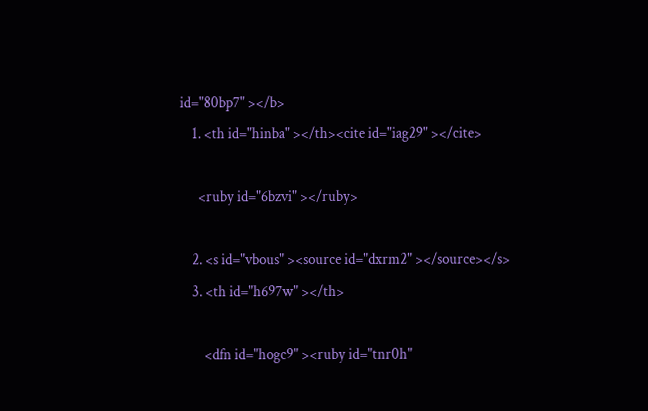id="80bp7" ></b>
    1. <th id="hinba" ></th><cite id="iag29" ></cite>

      <ruby id="6bzvi" ></ruby>

    2. <s id="vbous" ><source id="dxrm2" ></source></s>
    3. <th id="h697w" ></th>

        <dfn id="hogc9" ><ruby id="tnr0h"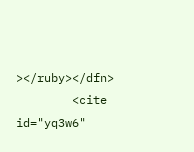></ruby></dfn>
        <cite id="yq3w6"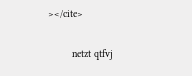></cite>

        netzt qtfvj